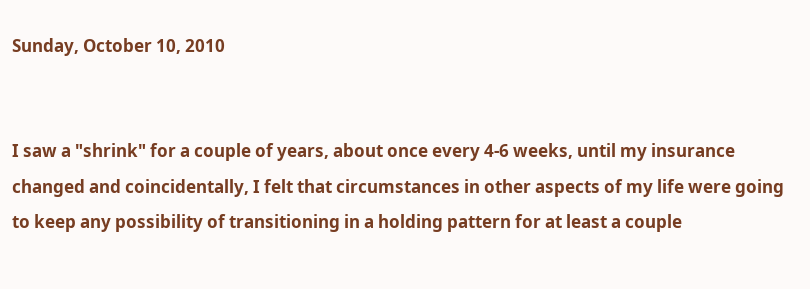Sunday, October 10, 2010


I saw a "shrink" for a couple of years, about once every 4-6 weeks, until my insurance changed and coincidentally, I felt that circumstances in other aspects of my life were going to keep any possibility of transitioning in a holding pattern for at least a couple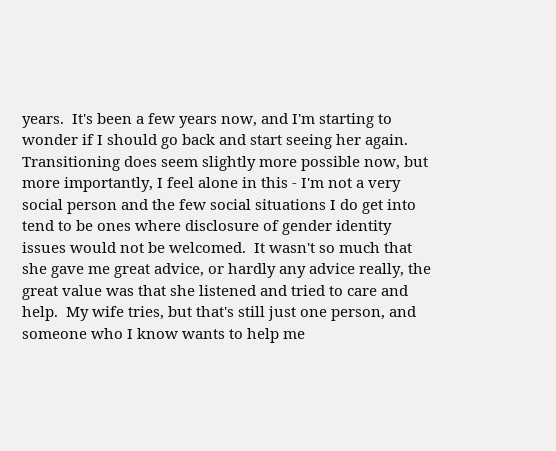years.  It's been a few years now, and I'm starting to wonder if I should go back and start seeing her again.  Transitioning does seem slightly more possible now, but more importantly, I feel alone in this - I'm not a very social person and the few social situations I do get into tend to be ones where disclosure of gender identity issues would not be welcomed.  It wasn't so much that she gave me great advice, or hardly any advice really, the great value was that she listened and tried to care and help.  My wife tries, but that's still just one person, and someone who I know wants to help me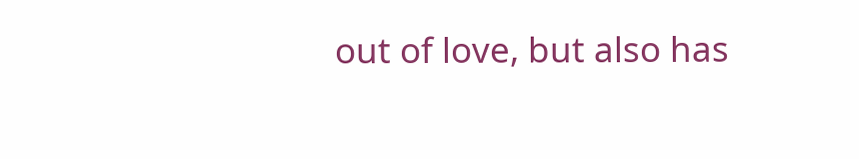out of love, but also has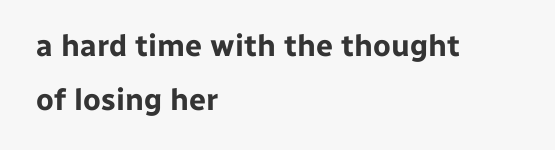a hard time with the thought of losing her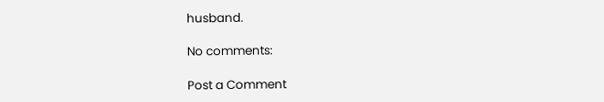husband.

No comments:

Post a Comment